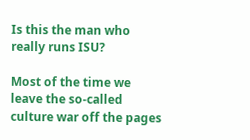Is this the man who really runs ISU?

Most of the time we leave the so-called culture war off the pages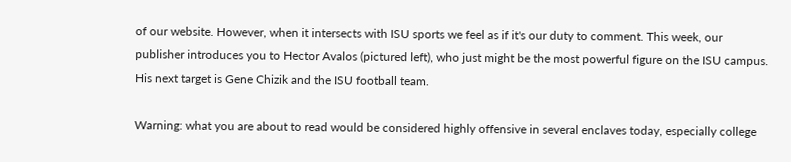of our website. However, when it intersects with ISU sports we feel as if it's our duty to comment. This week, our publisher introduces you to Hector Avalos (pictured left), who just might be the most powerful figure on the ISU campus. His next target is Gene Chizik and the ISU football team.

Warning: what you are about to read would be considered highly offensive in several enclaves today, especially college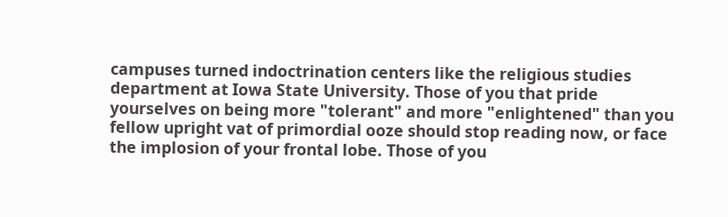campuses turned indoctrination centers like the religious studies department at Iowa State University. Those of you that pride yourselves on being more "tolerant" and more "enlightened" than you fellow upright vat of primordial ooze should stop reading now, or face the implosion of your frontal lobe. Those of you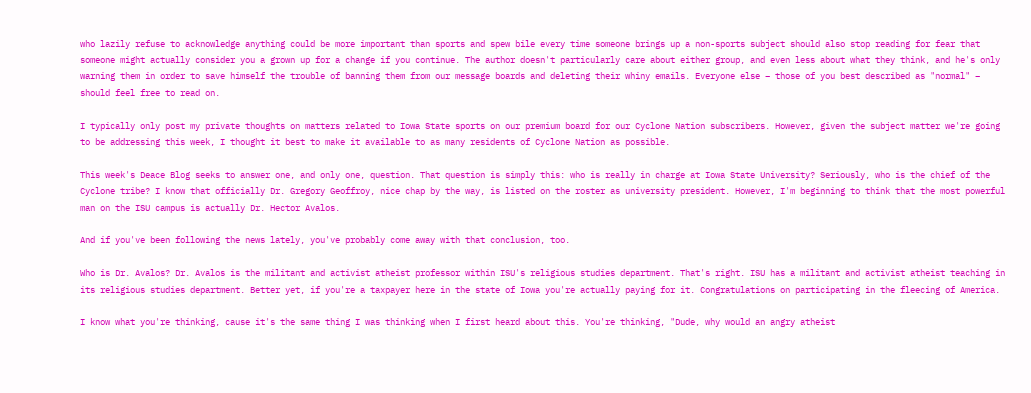who lazily refuse to acknowledge anything could be more important than sports and spew bile every time someone brings up a non-sports subject should also stop reading for fear that someone might actually consider you a grown up for a change if you continue. The author doesn't particularly care about either group, and even less about what they think, and he's only warning them in order to save himself the trouble of banning them from our message boards and deleting their whiny emails. Everyone else – those of you best described as "normal" – should feel free to read on.

I typically only post my private thoughts on matters related to Iowa State sports on our premium board for our Cyclone Nation subscribers. However, given the subject matter we're going to be addressing this week, I thought it best to make it available to as many residents of Cyclone Nation as possible.

This week's Deace Blog seeks to answer one, and only one, question. That question is simply this: who is really in charge at Iowa State University? Seriously, who is the chief of the Cyclone tribe? I know that officially Dr. Gregory Geoffroy, nice chap by the way, is listed on the roster as university president. However, I'm beginning to think that the most powerful man on the ISU campus is actually Dr. Hector Avalos.

And if you've been following the news lately, you've probably come away with that conclusion, too.

Who is Dr. Avalos? Dr. Avalos is the militant and activist atheist professor within ISU's religious studies department. That's right. ISU has a militant and activist atheist teaching in its religious studies department. Better yet, if you're a taxpayer here in the state of Iowa you're actually paying for it. Congratulations on participating in the fleecing of America.

I know what you're thinking, cause it's the same thing I was thinking when I first heard about this. You're thinking, "Dude, why would an angry atheist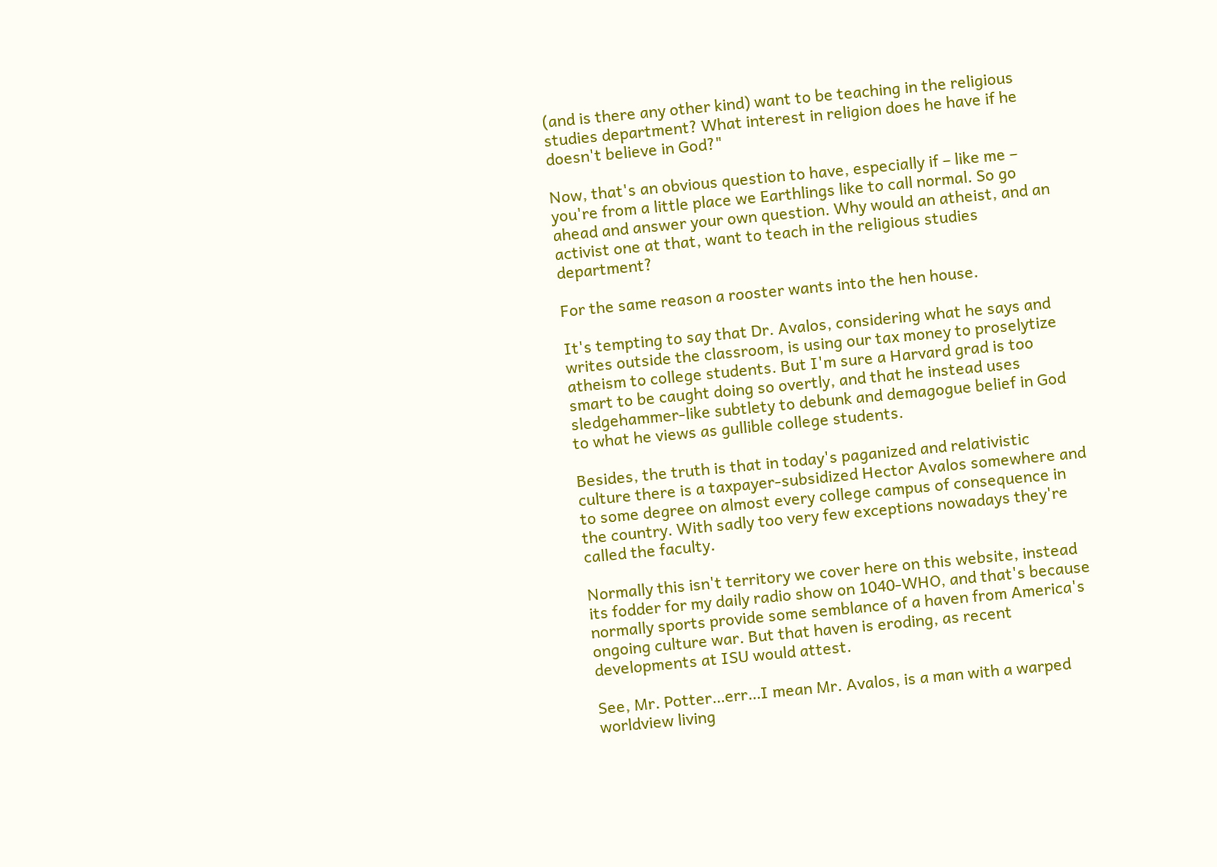(and is there any other kind) want to be teaching in the religious studies department? What interest in religion does he have if he doesn't believe in God?"

Now, that's an obvious question to have, especially if – like me – you're from a little place we Earthlings like to call normal. So go ahead and answer your own question. Why would an atheist, and an activist one at that, want to teach in the religious studies department?

For the same reason a rooster wants into the hen house.

It's tempting to say that Dr. Avalos, considering what he says and writes outside the classroom, is using our tax money to proselytize atheism to college students. But I'm sure a Harvard grad is too smart to be caught doing so overtly, and that he instead uses sledgehammer-like subtlety to debunk and demagogue belief in God to what he views as gullible college students.

Besides, the truth is that in today's paganized and relativistic culture there is a taxpayer-subsidized Hector Avalos somewhere and to some degree on almost every college campus of consequence in the country. With sadly too very few exceptions nowadays they're called the faculty.

Normally this isn't territory we cover here on this website, instead its fodder for my daily radio show on 1040-WHO, and that's because normally sports provide some semblance of a haven from America's ongoing culture war. But that haven is eroding, as recent developments at ISU would attest.

See, Mr. Potter…err…I mean Mr. Avalos, is a man with a warped worldview living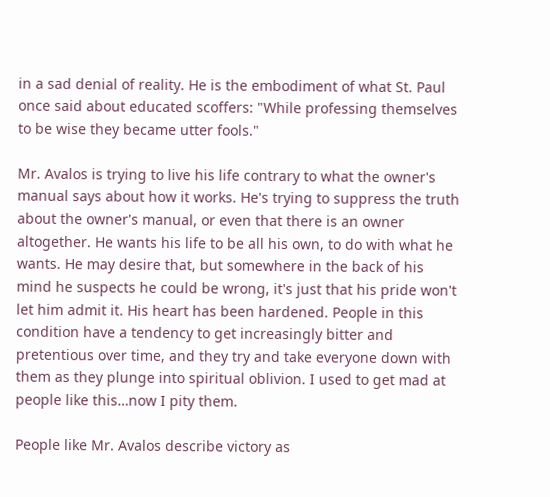in a sad denial of reality. He is the embodiment of what St. Paul once said about educated scoffers: "While professing themselves to be wise they became utter fools."

Mr. Avalos is trying to live his life contrary to what the owner's manual says about how it works. He's trying to suppress the truth about the owner's manual, or even that there is an owner altogether. He wants his life to be all his own, to do with what he wants. He may desire that, but somewhere in the back of his mind he suspects he could be wrong, it's just that his pride won't let him admit it. His heart has been hardened. People in this condition have a tendency to get increasingly bitter and pretentious over time, and they try and take everyone down with them as they plunge into spiritual oblivion. I used to get mad at people like this…now I pity them.

People like Mr. Avalos describe victory as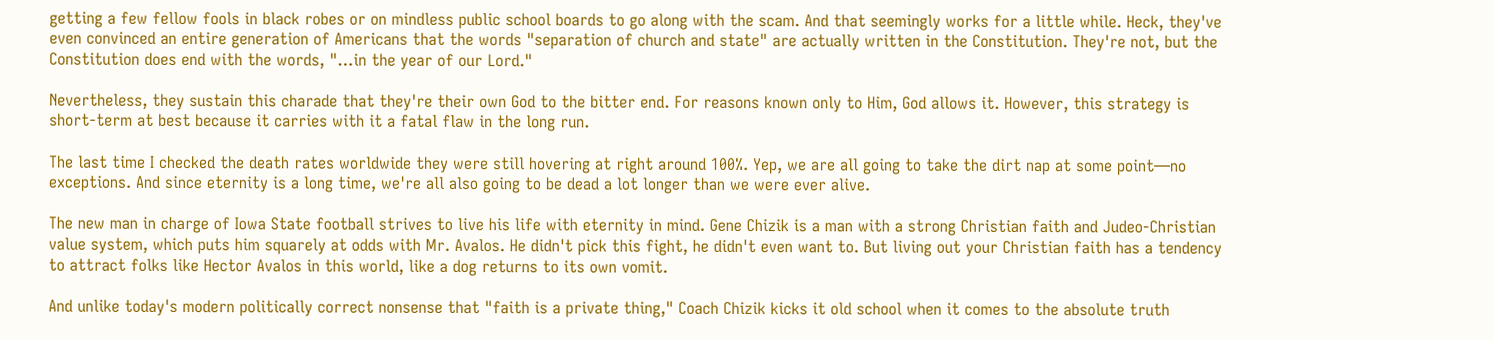getting a few fellow fools in black robes or on mindless public school boards to go along with the scam. And that seemingly works for a little while. Heck, they've even convinced an entire generation of Americans that the words "separation of church and state" are actually written in the Constitution. They're not, but the Constitution does end with the words, "…in the year of our Lord."

Nevertheless, they sustain this charade that they're their own God to the bitter end. For reasons known only to Him, God allows it. However, this strategy is short-term at best because it carries with it a fatal flaw in the long run.

The last time I checked the death rates worldwide they were still hovering at right around 100%. Yep, we are all going to take the dirt nap at some point—no exceptions. And since eternity is a long time, we're all also going to be dead a lot longer than we were ever alive.

The new man in charge of Iowa State football strives to live his life with eternity in mind. Gene Chizik is a man with a strong Christian faith and Judeo-Christian value system, which puts him squarely at odds with Mr. Avalos. He didn't pick this fight, he didn't even want to. But living out your Christian faith has a tendency to attract folks like Hector Avalos in this world, like a dog returns to its own vomit.

And unlike today's modern politically correct nonsense that "faith is a private thing," Coach Chizik kicks it old school when it comes to the absolute truth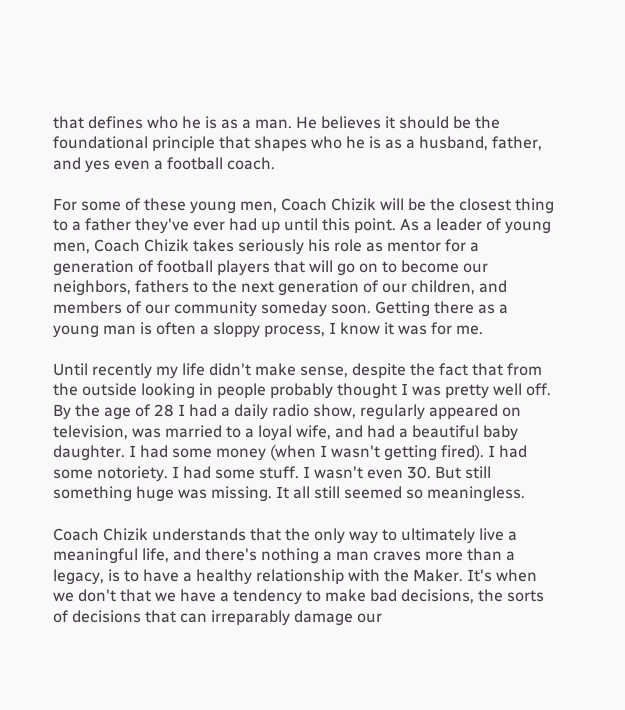that defines who he is as a man. He believes it should be the foundational principle that shapes who he is as a husband, father, and yes even a football coach.

For some of these young men, Coach Chizik will be the closest thing to a father they've ever had up until this point. As a leader of young men, Coach Chizik takes seriously his role as mentor for a generation of football players that will go on to become our neighbors, fathers to the next generation of our children, and members of our community someday soon. Getting there as a young man is often a sloppy process, I know it was for me.

Until recently my life didn't make sense, despite the fact that from the outside looking in people probably thought I was pretty well off. By the age of 28 I had a daily radio show, regularly appeared on television, was married to a loyal wife, and had a beautiful baby daughter. I had some money (when I wasn't getting fired). I had some notoriety. I had some stuff. I wasn't even 30. But still something huge was missing. It all still seemed so meaningless.

Coach Chizik understands that the only way to ultimately live a meaningful life, and there's nothing a man craves more than a legacy, is to have a healthy relationship with the Maker. It's when we don't that we have a tendency to make bad decisions, the sorts of decisions that can irreparably damage our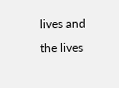lives and the lives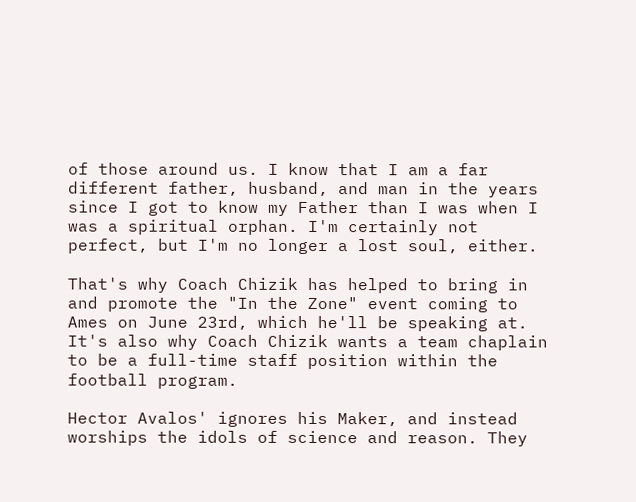of those around us. I know that I am a far different father, husband, and man in the years since I got to know my Father than I was when I was a spiritual orphan. I'm certainly not perfect, but I'm no longer a lost soul, either.

That's why Coach Chizik has helped to bring in and promote the "In the Zone" event coming to Ames on June 23rd, which he'll be speaking at. It's also why Coach Chizik wants a team chaplain to be a full-time staff position within the football program.

Hector Avalos' ignores his Maker, and instead worships the idols of science and reason. They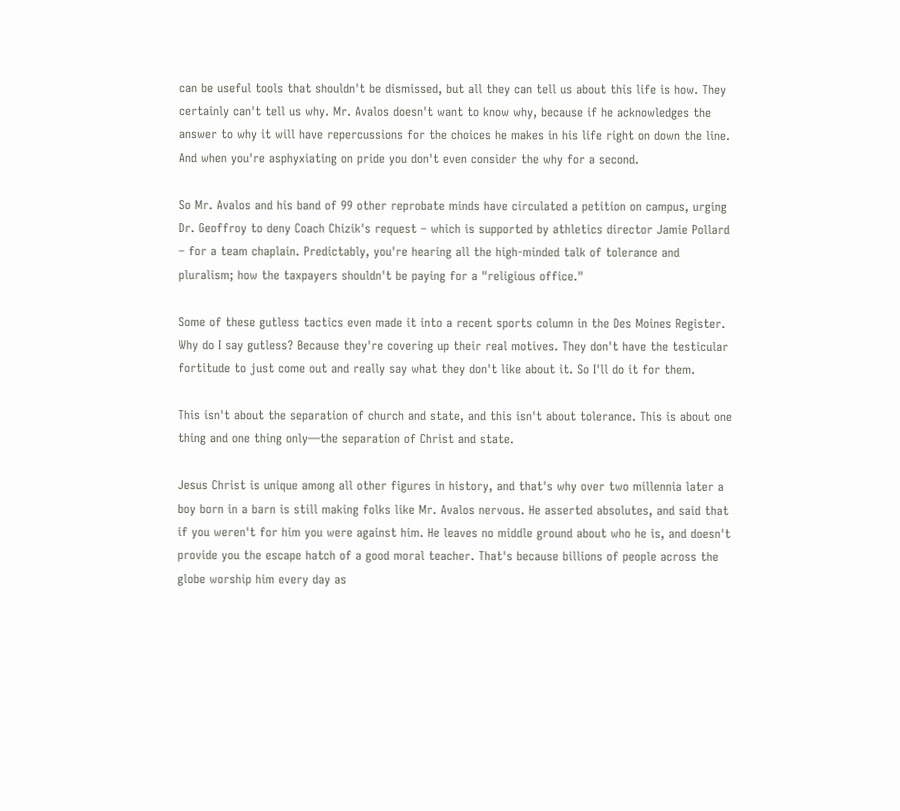can be useful tools that shouldn't be dismissed, but all they can tell us about this life is how. They certainly can't tell us why. Mr. Avalos doesn't want to know why, because if he acknowledges the answer to why it will have repercussions for the choices he makes in his life right on down the line. And when you're asphyxiating on pride you don't even consider the why for a second.

So Mr. Avalos and his band of 99 other reprobate minds have circulated a petition on campus, urging Dr. Geoffroy to deny Coach Chizik's request – which is supported by athletics director Jamie Pollard – for a team chaplain. Predictably, you're hearing all the high-minded talk of tolerance and pluralism; how the taxpayers shouldn't be paying for a "religious office."

Some of these gutless tactics even made it into a recent sports column in the Des Moines Register. Why do I say gutless? Because they're covering up their real motives. They don't have the testicular fortitude to just come out and really say what they don't like about it. So I'll do it for them.

This isn't about the separation of church and state, and this isn't about tolerance. This is about one thing and one thing only—the separation of Christ and state.

Jesus Christ is unique among all other figures in history, and that's why over two millennia later a boy born in a barn is still making folks like Mr. Avalos nervous. He asserted absolutes, and said that if you weren't for him you were against him. He leaves no middle ground about who he is, and doesn't provide you the escape hatch of a good moral teacher. That's because billions of people across the globe worship him every day as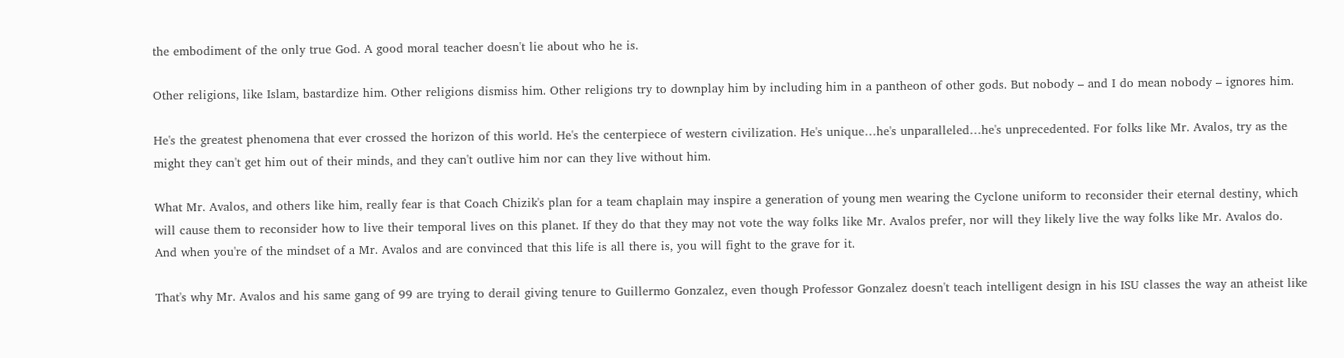the embodiment of the only true God. A good moral teacher doesn't lie about who he is.

Other religions, like Islam, bastardize him. Other religions dismiss him. Other religions try to downplay him by including him in a pantheon of other gods. But nobody – and I do mean nobody – ignores him.

He's the greatest phenomena that ever crossed the horizon of this world. He's the centerpiece of western civilization. He's unique…he's unparalleled…he's unprecedented. For folks like Mr. Avalos, try as the might they can't get him out of their minds, and they can't outlive him nor can they live without him.

What Mr. Avalos, and others like him, really fear is that Coach Chizik's plan for a team chaplain may inspire a generation of young men wearing the Cyclone uniform to reconsider their eternal destiny, which will cause them to reconsider how to live their temporal lives on this planet. If they do that they may not vote the way folks like Mr. Avalos prefer, nor will they likely live the way folks like Mr. Avalos do. And when you're of the mindset of a Mr. Avalos and are convinced that this life is all there is, you will fight to the grave for it.

That's why Mr. Avalos and his same gang of 99 are trying to derail giving tenure to Guillermo Gonzalez, even though Professor Gonzalez doesn't teach intelligent design in his ISU classes the way an atheist like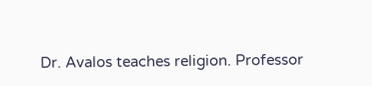Dr. Avalos teaches religion. Professor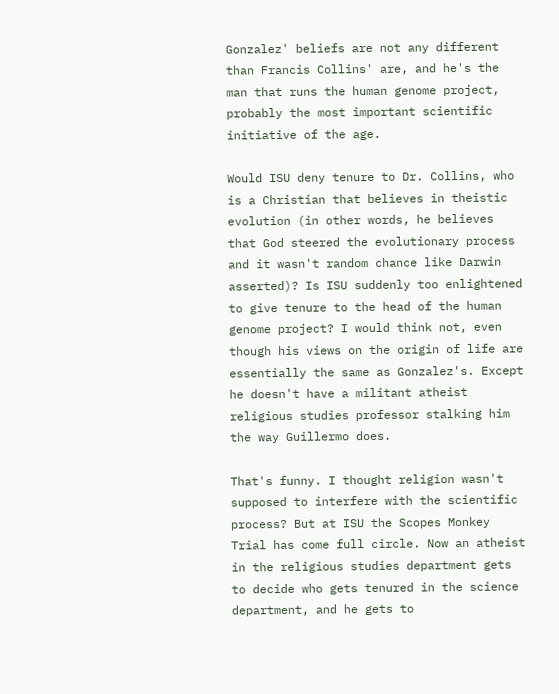Gonzalez' beliefs are not any different than Francis Collins' are, and he's the man that runs the human genome project, probably the most important scientific initiative of the age.

Would ISU deny tenure to Dr. Collins, who is a Christian that believes in theistic evolution (in other words, he believes that God steered the evolutionary process and it wasn't random chance like Darwin asserted)? Is ISU suddenly too enlightened to give tenure to the head of the human genome project? I would think not, even though his views on the origin of life are essentially the same as Gonzalez's. Except he doesn't have a militant atheist religious studies professor stalking him the way Guillermo does.

That's funny. I thought religion wasn't supposed to interfere with the scientific process? But at ISU the Scopes Monkey Trial has come full circle. Now an atheist in the religious studies department gets to decide who gets tenured in the science department, and he gets to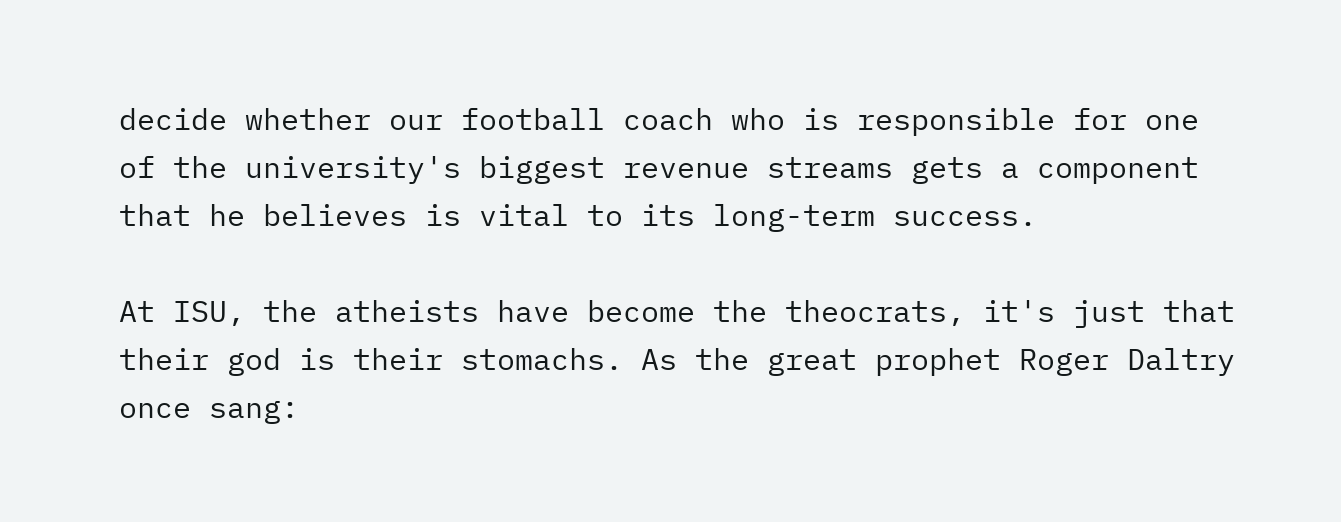decide whether our football coach who is responsible for one of the university's biggest revenue streams gets a component that he believes is vital to its long-term success.

At ISU, the atheists have become the theocrats, it's just that their god is their stomachs. As the great prophet Roger Daltry once sang: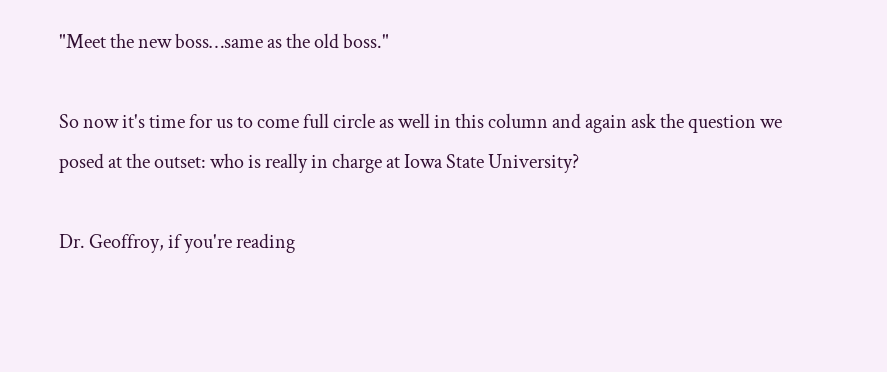"Meet the new boss…same as the old boss."

So now it's time for us to come full circle as well in this column and again ask the question we posed at the outset: who is really in charge at Iowa State University?

Dr. Geoffroy, if you're reading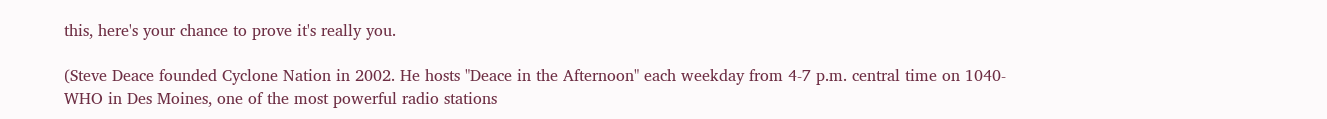this, here's your chance to prove it's really you.

(Steve Deace founded Cyclone Nation in 2002. He hosts "Deace in the Afternoon" each weekday from 4-7 p.m. central time on 1040-WHO in Des Moines, one of the most powerful radio stations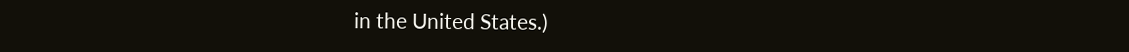in the United States.)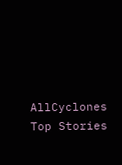AllCyclones Top Stories